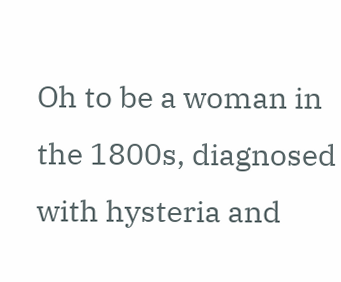Oh to be a woman in the 1800s, diagnosed with hysteria and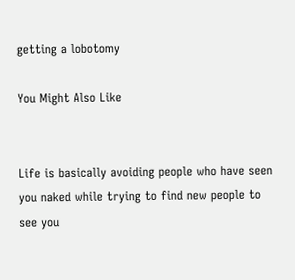getting a lobotomy

You Might Also Like


Life is basically avoiding people who have seen you naked while trying to find new people to see you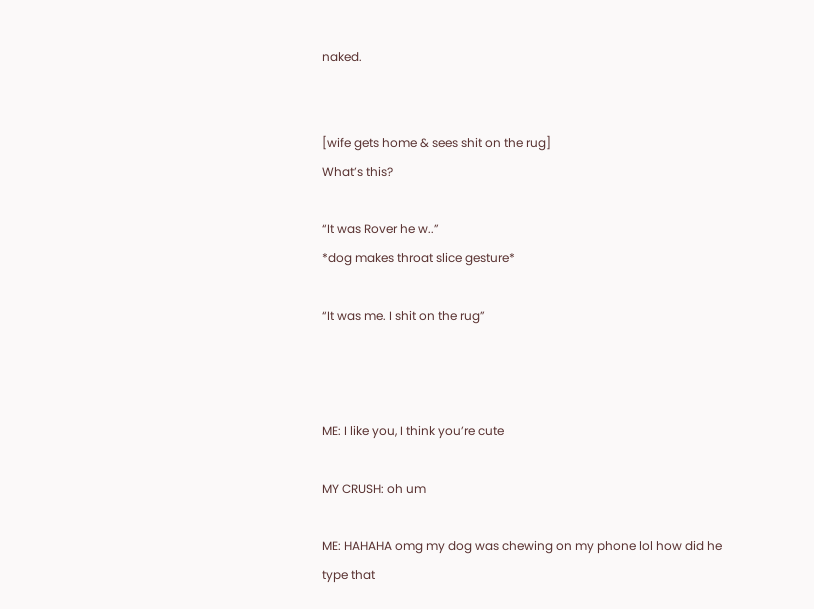naked.


[wife gets home & sees shit on the rug]
What’s this?

“It was Rover he w..”
*dog makes throat slice gesture*

“It was me. I shit on the rug”



ME: I like you, I think you’re cute

MY CRUSH: oh um

ME: HAHAHA omg my dog was chewing on my phone lol how did he type that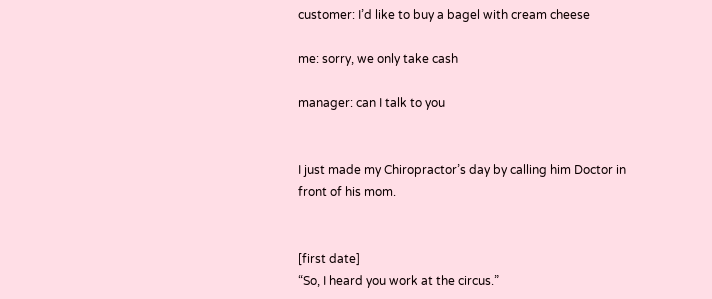customer: I’d like to buy a bagel with cream cheese

me: sorry, we only take cash

manager: can I talk to you


I just made my Chiropractor’s day by calling him Doctor in front of his mom.


[first date]
“So, I heard you work at the circus.”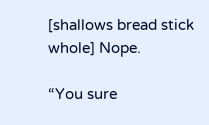[shallows bread stick whole] Nope.

“You sure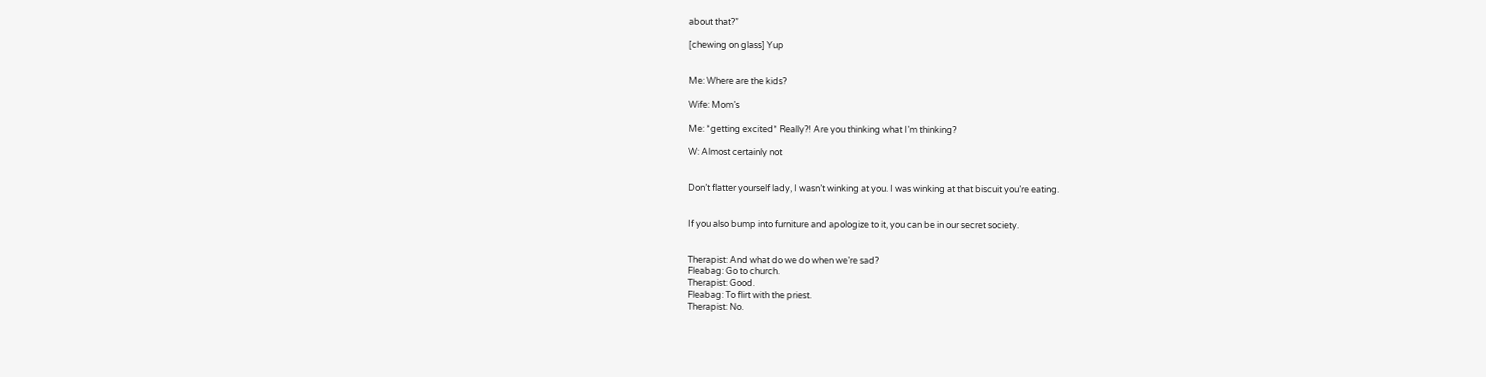about that?”

[chewing on glass] Yup


Me: Where are the kids?

Wife: Mom’s

Me: *getting excited* Really?! Are you thinking what I’m thinking?

W: Almost certainly not


Don’t flatter yourself lady, I wasn’t winking at you. I was winking at that biscuit you’re eating.


If you also bump into furniture and apologize to it, you can be in our secret society.


Therapist: And what do we do when we’re sad?
Fleabag: Go to church.
Therapist: Good.
Fleabag: To flirt with the priest.
Therapist: No.